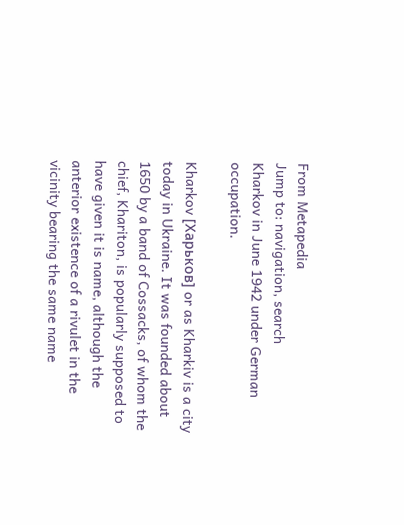From Metapedia
Jump to: navigation, search
Kharkov in June 1942 under German occupation.

Kharkov [Харькoв] or as Kharkiv is a city today in Ukraine. It was founded about 1650 by a band of Cossacks, of whom the chief, Khariton, is popularly supposed to have given it is name, although the anterior existence of a rivulet in the vicinity bearing the same name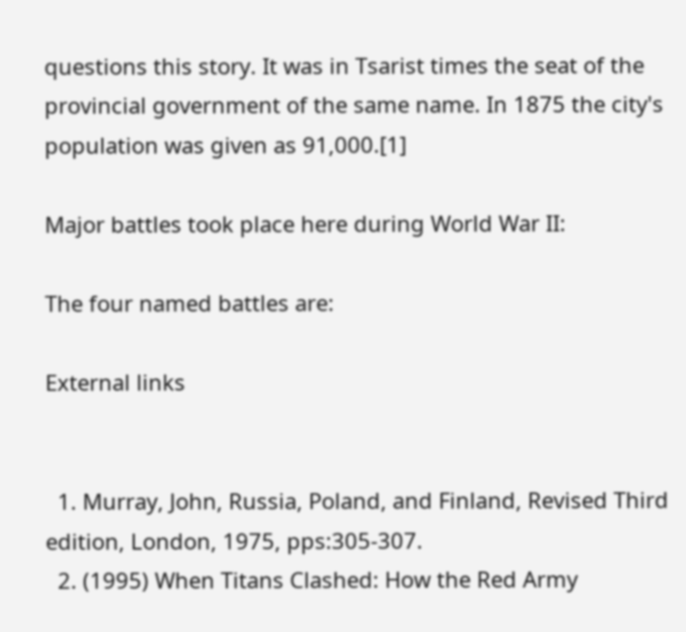questions this story. It was in Tsarist times the seat of the provincial government of the same name. In 1875 the city's population was given as 91,000.[1]

Major battles took place here during World War II:

The four named battles are:

External links


  1. Murray, John, Russia, Poland, and Finland, Revised Third edition, London, 1975, pps:305-307.
  2. (1995) When Titans Clashed: How the Red Army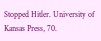Stopped Hitler. University of Kansas Press, 70.